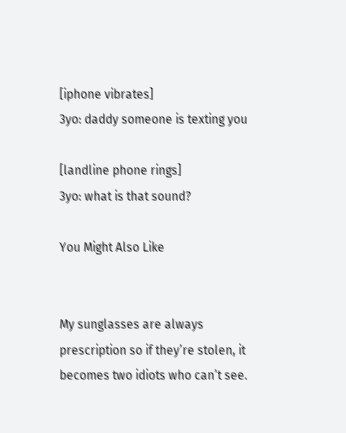[iphone vibrates]
3yo: daddy someone is texting you

[landline phone rings]
3yo: what is that sound?

You Might Also Like


My sunglasses are always prescription so if they’re stolen, it becomes two idiots who can’t see.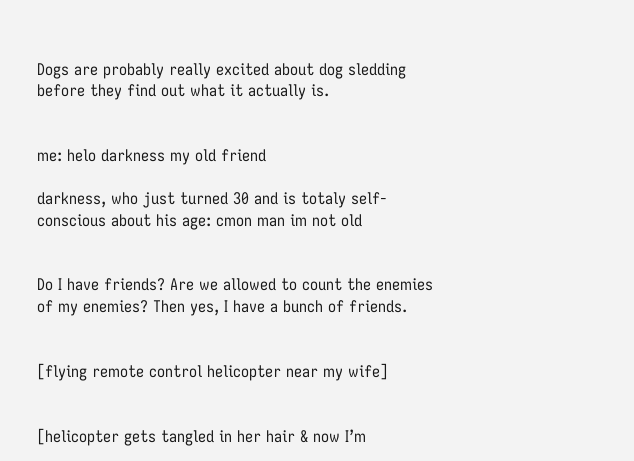Dogs are probably really excited about dog sledding before they find out what it actually is.


me: helo darkness my old friend

darkness, who just turned 30 and is totaly self-conscious about his age: cmon man im not old


Do I have friends? Are we allowed to count the enemies of my enemies? Then yes, I have a bunch of friends.


[flying remote control helicopter near my wife]


[helicopter gets tangled in her hair & now I’m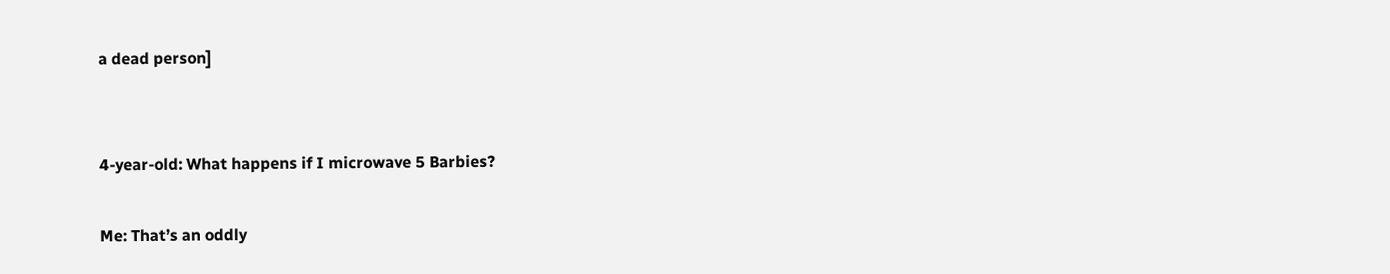a dead person]


4-year-old: What happens if I microwave 5 Barbies?

Me: That’s an oddly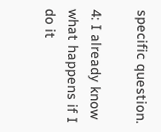specific question.

4: I already know what happens if I do it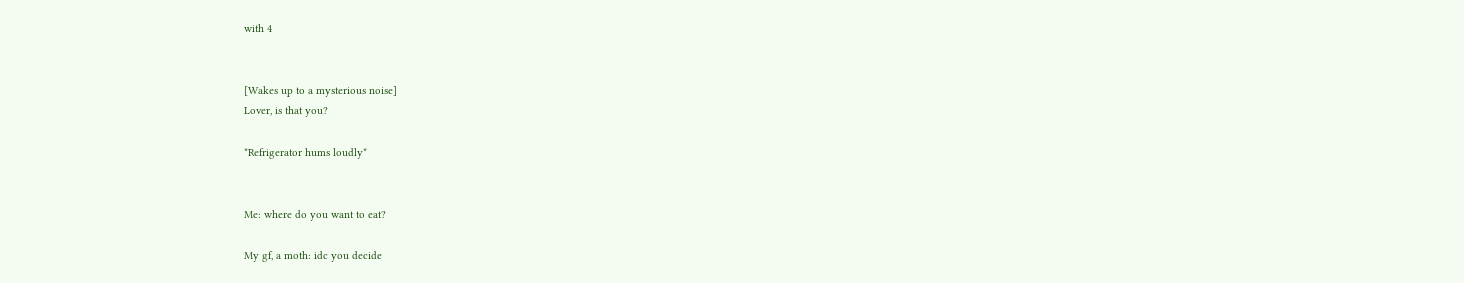with 4


[Wakes up to a mysterious noise]
Lover, is that you?

*Refrigerator hums loudly*


Me: where do you want to eat?

My gf, a moth: idc you decide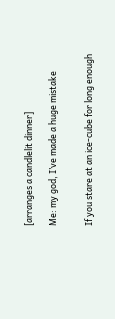[arranges a candlelit dinner]

Me: my god, I’ve made a huge mistake


If you stare at an ice-cube for long enough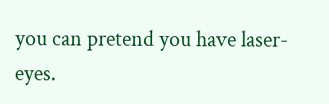you can pretend you have laser-eyes.